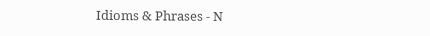Idioms & Phrases - N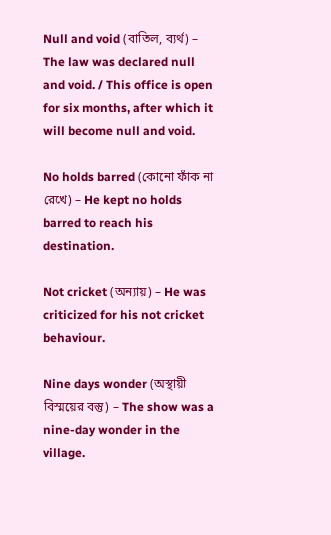Null and void (বাতিল, ব্যর্থ) – The law was declared null and void. / This office is open for six months, after which it will become null and void.

No holds barred (কোনো ফাঁক না রেখে) – He kept no holds barred to reach his destination.

Not cricket (অন্যায়) – He was criticized for his not cricket behaviour.

Nine days wonder (অস্থায়ী বিস্ময়ের বস্তু) – The show was a nine-day wonder in the village.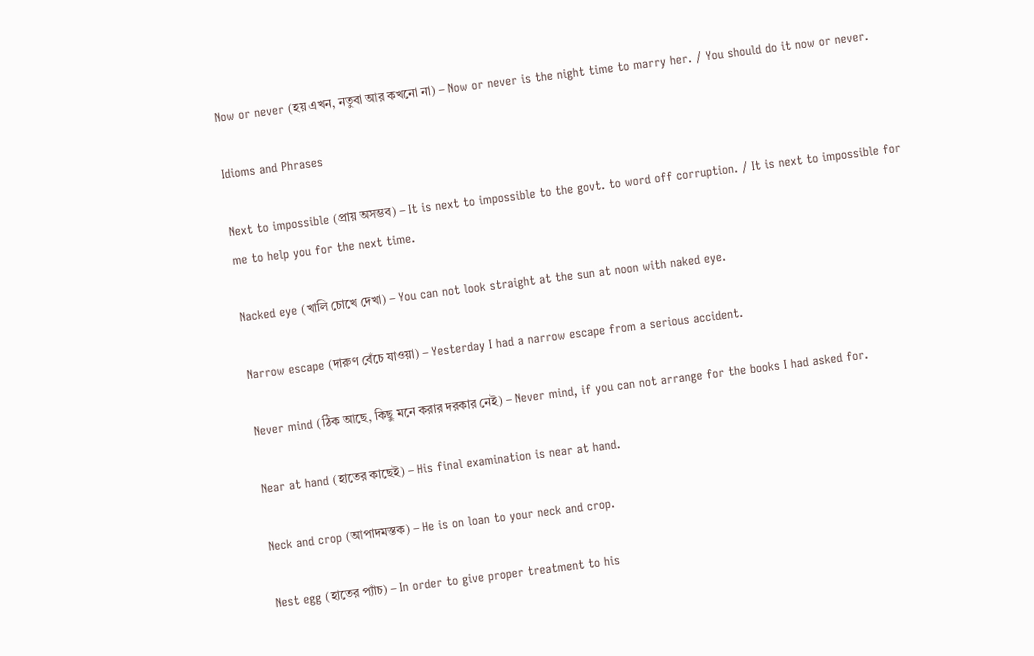Now or never (হয় এখন, নতুবা আর কখনো না) – Now or never is the night time to marry her. / You should do it now or never.

Idioms and Phrases

Next to impossible (প্রায় অসম্ভব) – It is next to impossible to the govt. to word off corruption. / It is next to impossible for me to help you for the next time.

Nacked eye (খালি চোখে দেখা) – You can not look straight at the sun at noon with naked eye.

Narrow escape (দারুণ বেঁচে যাওয়া) – Yesterday I had a narrow escape from a serious accident.

Never mind (ঠিক আছে, কিছু মনে করার দরকার নেই) – Never mind, if you can not arrange for the books I had asked for.

Near at hand (হাতের কাছেই) – His final examination is near at hand.

Neck and crop (আপাদমস্তক) – He is on loan to your neck and crop.

Nest egg (হাতের প্যাঁচ) – In order to give proper treatment to his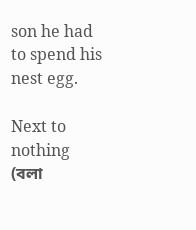son he had to spend his nest egg.

Next to nothing (বলা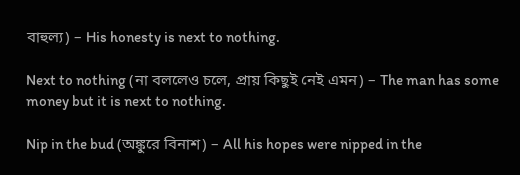বাহুল্য) – His honesty is next to nothing.

Next to nothing (না বললেও চলে, প্রায় কিছুই নেই এমন) – The man has some money but it is next to nothing.

Nip in the bud (অঙ্কুরে বিনাশ) – All his hopes were nipped in the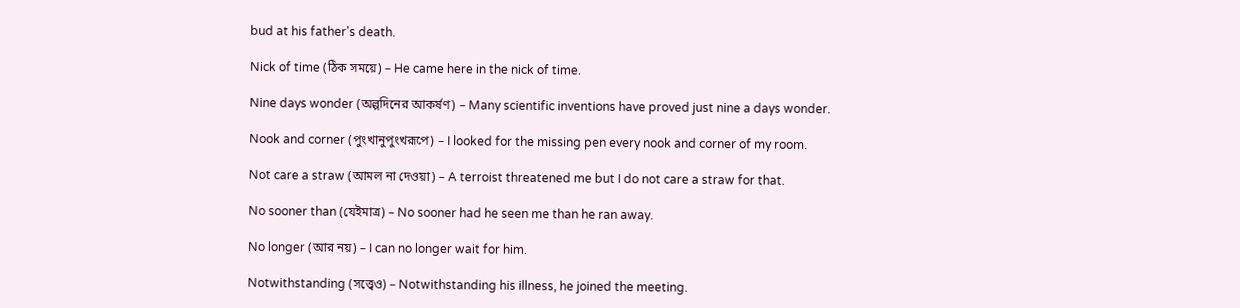bud at his father's death.

Nick of time (ঠিক সময়ে) – He came here in the nick of time.

Nine days wonder (অল্পদিনের আকর্ষণ) – Many scientific inventions have proved just nine a days wonder.

Nook and corner (পুংখানুপুংখরূপে) – I looked for the missing pen every nook and corner of my room.

Not care a straw (আমল না দেওয়া) – A terroist threatened me but I do not care a straw for that.

No sooner than (যেইমাত্র) – No sooner had he seen me than he ran away.

No longer (আর নয়) – I can no longer wait for him.

Notwithstanding (সত্ত্বেও) – Notwithstanding his illness, he joined the meeting.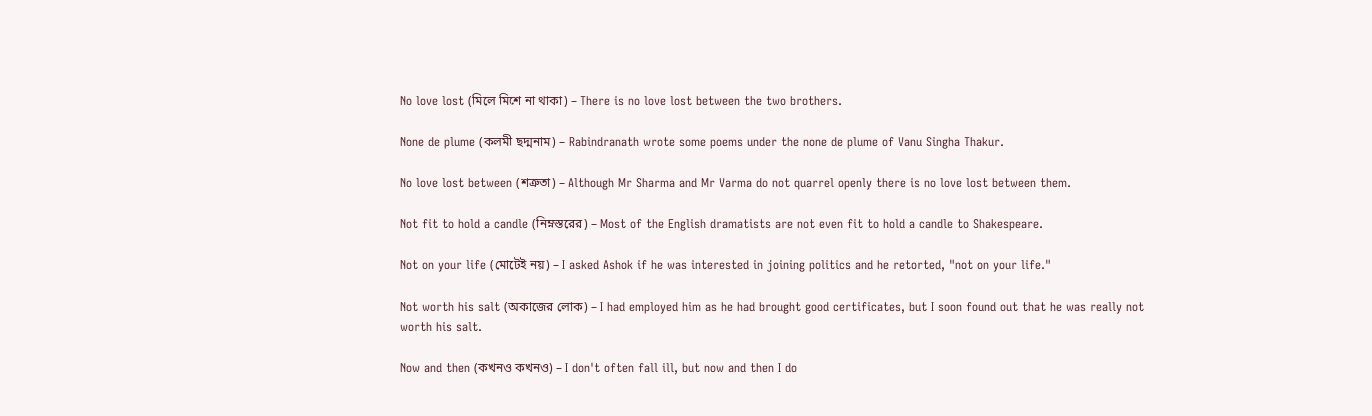No love lost (মিলে মিশে না থাকা) – There is no love lost between the two brothers.

None de plume (কলমী ছদ্মনাম) – Rabindranath wrote some poems under the none de plume of Vanu Singha Thakur.

No love lost between (শত্রুতা) – Although Mr Sharma and Mr Varma do not quarrel openly there is no love lost between them.

Not fit to hold a candle (নিম্নস্তরের) – Most of the English dramatists are not even fit to hold a candle to Shakespeare.

Not on your life (মোটেই নয়) – I asked Ashok if he was interested in joining politics and he retorted, "not on your life."

Not worth his salt (অকাজের লোক) – I had employed him as he had brought good certificates, but I soon found out that he was really not worth his salt.

Now and then (কখনও কখনও) – I don't often fall ill, but now and then I do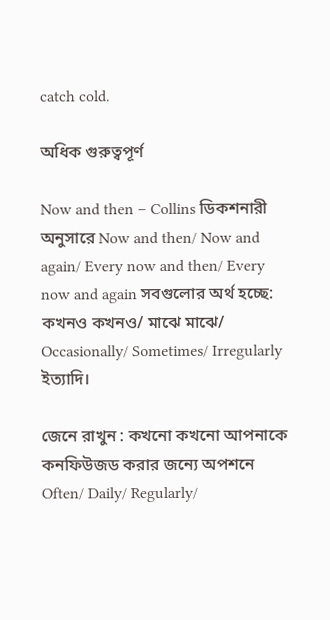catch cold.

অধিক গুরুত্বপূর্ণ

Now and then – Collins ডিকশনারী অনুসারে Now and then/ Now and again/ Every now and then/ Every now and again সবগুলোর অর্থ হচ্ছে: কখনও কখনও/ মাঝে মাঝে/ Occasionally/ Sometimes/ Irregularly ইত্যাদি।

জেনে রাখুন : কখনো কখনো আপনাকে কনফিউজড করার জন্যে অপশনে Often/ Daily/ Regularly/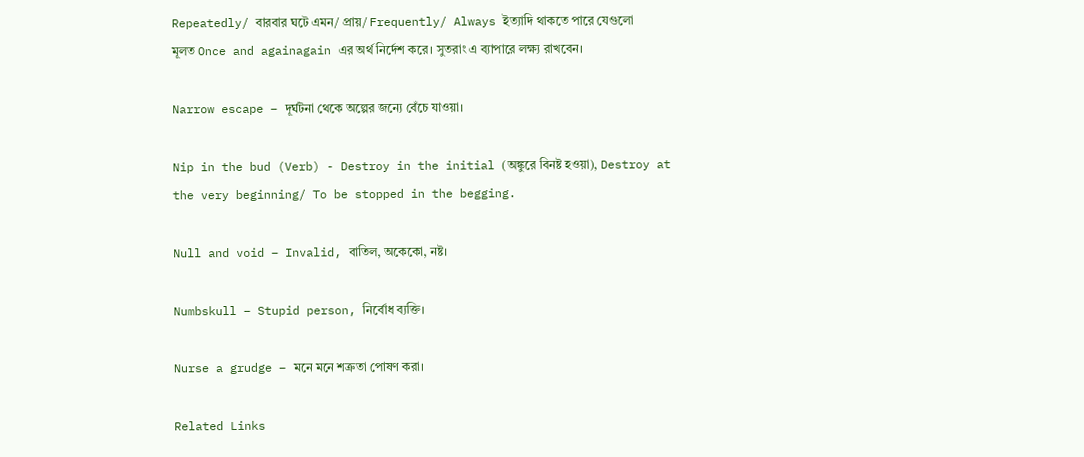Repeatedly/ বারবার ঘটে এমন/ প্রায়/ Frequently/ Always ইত্যাদি থাকতে পারে যেগুলো মূলত Once and againagain এর অর্থ নির্দেশ করে। সুতরাং এ ব্যাপারে লক্ষ্য রাখবেন।

Narrow escape – দূর্ঘটনা থেকে অল্পের জন্যে বেঁচে যাওয়া।

Nip in the bud (Verb) - Destroy in the initial (অঙ্কুরে বিনষ্ট হওয়া), Destroy at the very beginning/ To be stopped in the begging.

Null and void – Invalid, বাতিল, অকেকো, নষ্ট।

Numbskull – Stupid person, নির্বোধ ব্যক্তি।

Nurse a grudge – মনে মনে শত্রুতা পোষণ করা।

Related Links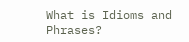What is Idioms and Phrases?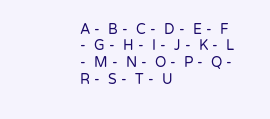A -  B -  C -  D -  E -  F -  G -  H -  I -  J -  K -  L -  M -  N -  O -  P -  Q -  R -  S -  T -  U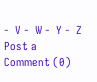-  V -  W -  Y -  Z
Post a Comment (0)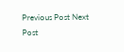Previous Post Next Post